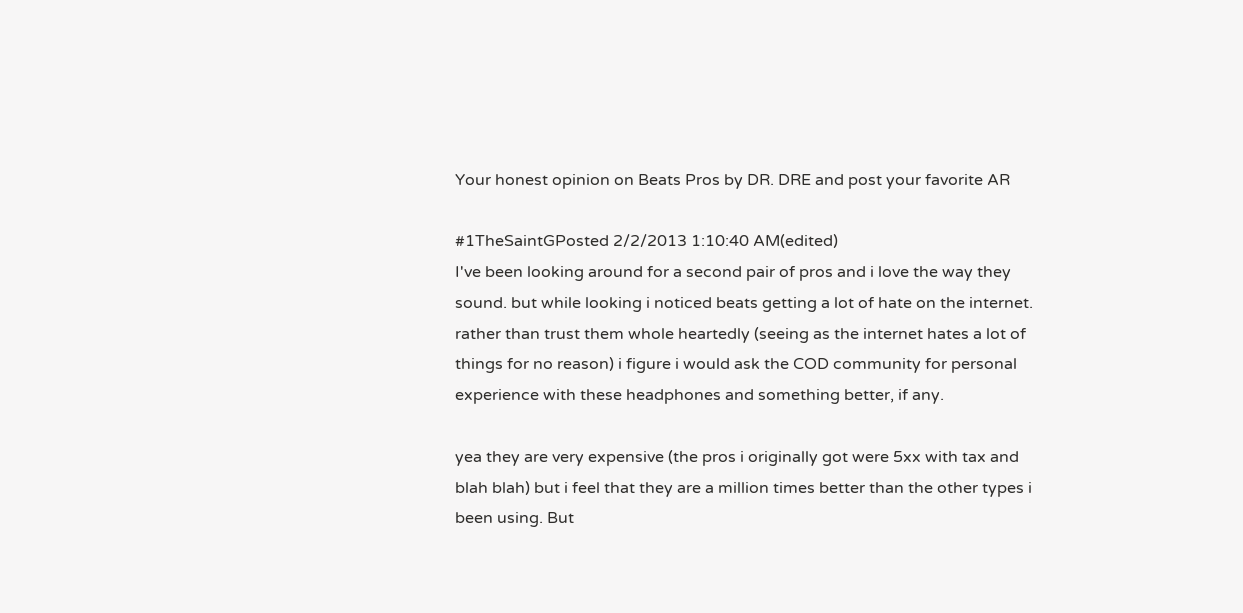Your honest opinion on Beats Pros by DR. DRE and post your favorite AR

#1TheSaintGPosted 2/2/2013 1:10:40 AM(edited)
I've been looking around for a second pair of pros and i love the way they sound. but while looking i noticed beats getting a lot of hate on the internet. rather than trust them whole heartedly (seeing as the internet hates a lot of things for no reason) i figure i would ask the COD community for personal experience with these headphones and something better, if any.

yea they are very expensive (the pros i originally got were 5xx with tax and blah blah) but i feel that they are a million times better than the other types i been using. But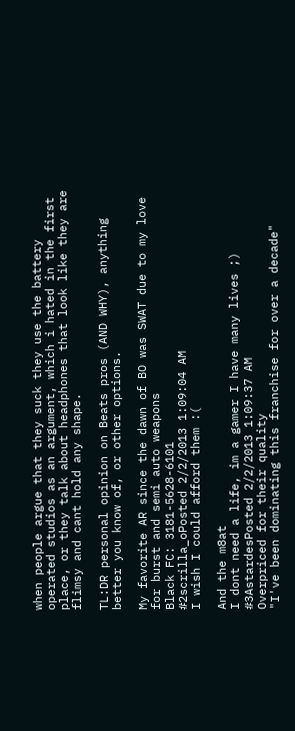when people argue that they suck they use the battery operated studios as an argument, which i hated in the first place, or they talk about headphones that look like they are flimsy and cant hold any shape.

TL:DR personal opinion on Beats pros (AND WHY), anything better you know of, or other options.

My favorite AR since the dawn of BO was SWAT due to my love for burst and semi auto weapons
Black FC: 3181-5628-6101
#2scrilla_oPosted 2/2/2013 1:09:04 AM
I wish I could afford them :(

And the m8at
I dont need a life, im a gamer I have many lives ;)
#3AstardesPosted 2/2/2013 1:09:37 AM
Overpriced for their quality
"I've been dominating this franchise for over a decade"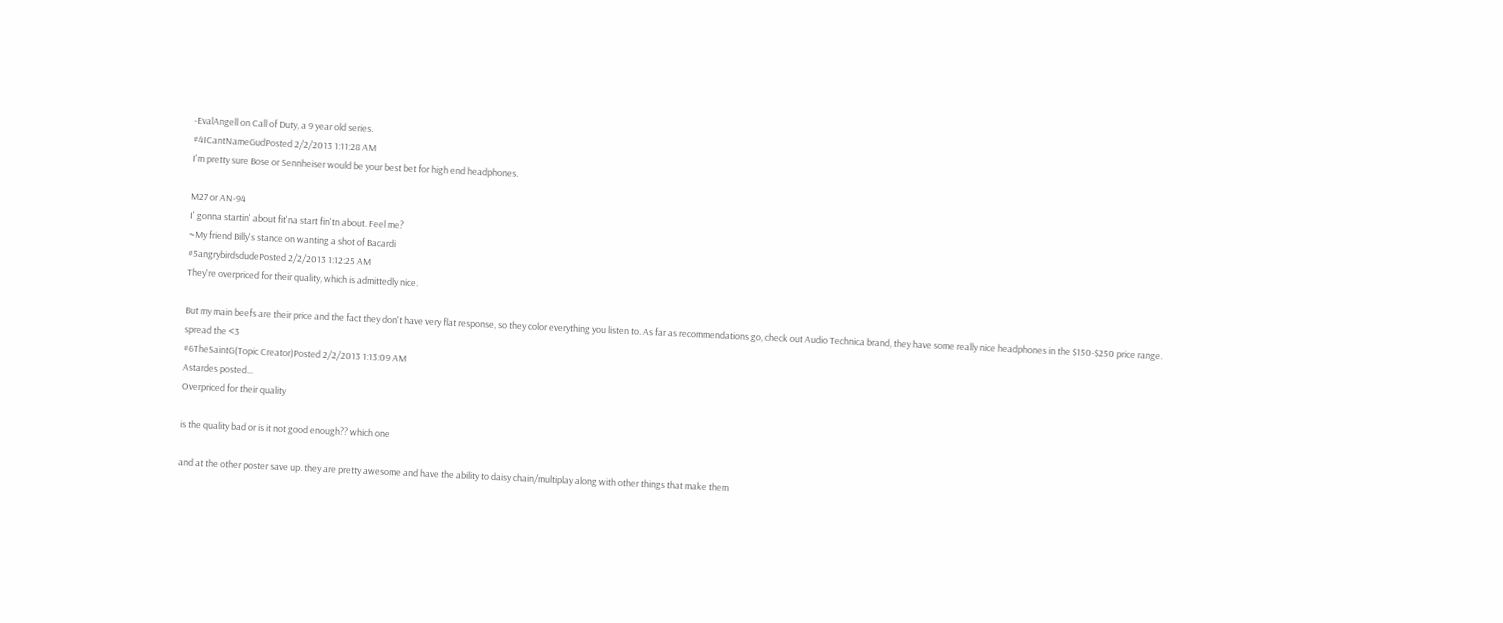-EvalAngell on Call of Duty, a 9 year old series.
#4ICantNameGudPosted 2/2/2013 1:11:28 AM
I'm pretty sure Bose or Sennheiser would be your best bet for high end headphones.

M27 or AN-94
I' gonna startin' about fit'na start fin'tn about. Feel me?
~My friend Billy's stance on wanting a shot of Bacardi
#5angrybirdsdudePosted 2/2/2013 1:12:25 AM
They're overpriced for their quality, which is admittedly nice.

But my main beefs are their price and the fact they don't have very flat response, so they color everything you listen to. As far as recommendations go, check out Audio Technica brand, they have some really nice headphones in the $150-$250 price range.
spread the <3
#6TheSaintG(Topic Creator)Posted 2/2/2013 1:13:09 AM
Astardes posted...
Overpriced for their quality

is the quality bad or is it not good enough?? which one

and at the other poster save up. they are pretty awesome and have the ability to daisy chain/multiplay along with other things that make them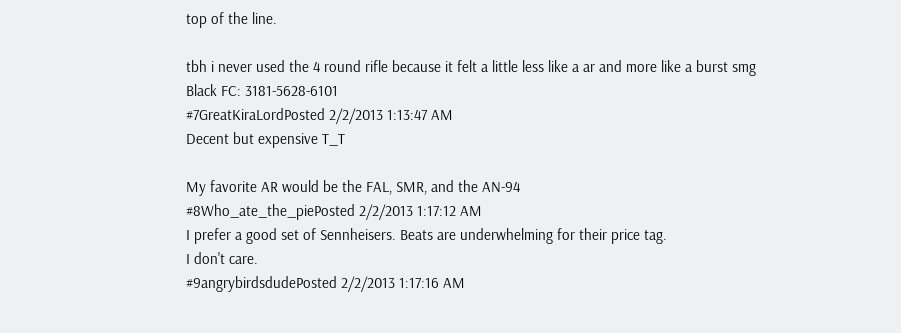top of the line.

tbh i never used the 4 round rifle because it felt a little less like a ar and more like a burst smg
Black FC: 3181-5628-6101
#7GreatKiraLordPosted 2/2/2013 1:13:47 AM
Decent but expensive T_T

My favorite AR would be the FAL, SMR, and the AN-94
#8Who_ate_the_piePosted 2/2/2013 1:17:12 AM
I prefer a good set of Sennheisers. Beats are underwhelming for their price tag.
I don't care.
#9angrybirdsdudePosted 2/2/2013 1:17:16 AM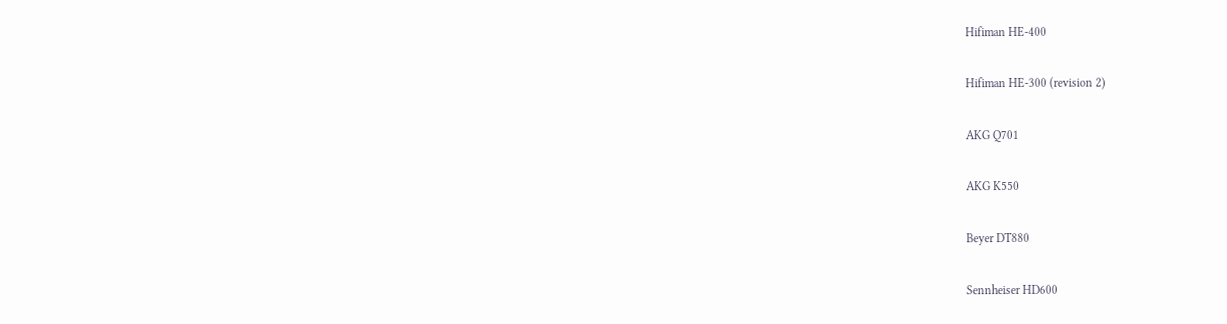Hifiman HE-400

Hifiman HE-300 (revision 2)

AKG Q701

AKG K550

Beyer DT880

Sennheiser HD600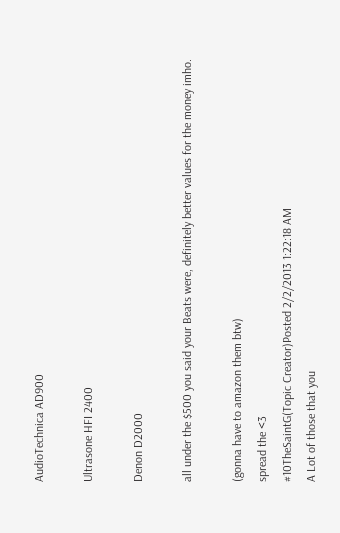AudioTechnica AD900

Ultrasone HFI 2400

Denon D2000

all under the $500 you said your Beats were, definitely better values for the money imho.

(gonna have to amazon them btw)
spread the <3
#10TheSaintG(Topic Creator)Posted 2/2/2013 1:22:18 AM
A Lot of those that you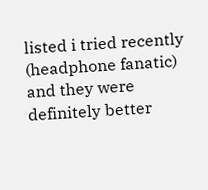listed i tried recently (headphone fanatic) and they were definitely better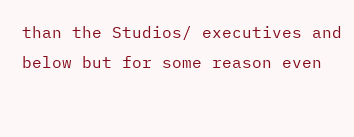than the Studios/ executives and below but for some reason even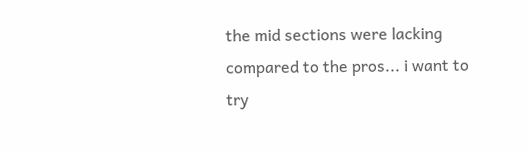the mid sections were lacking compared to the pros... i want to try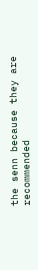the senn because they are recommended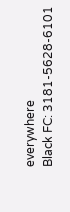everywhere
Black FC: 3181-5628-6101